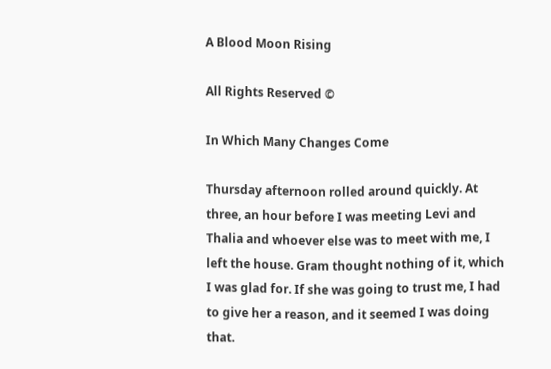A Blood Moon Rising

All Rights Reserved ©

In Which Many Changes Come

Thursday afternoon rolled around quickly. At three, an hour before I was meeting Levi and Thalia and whoever else was to meet with me, I left the house. Gram thought nothing of it, which I was glad for. If she was going to trust me, I had to give her a reason, and it seemed I was doing that.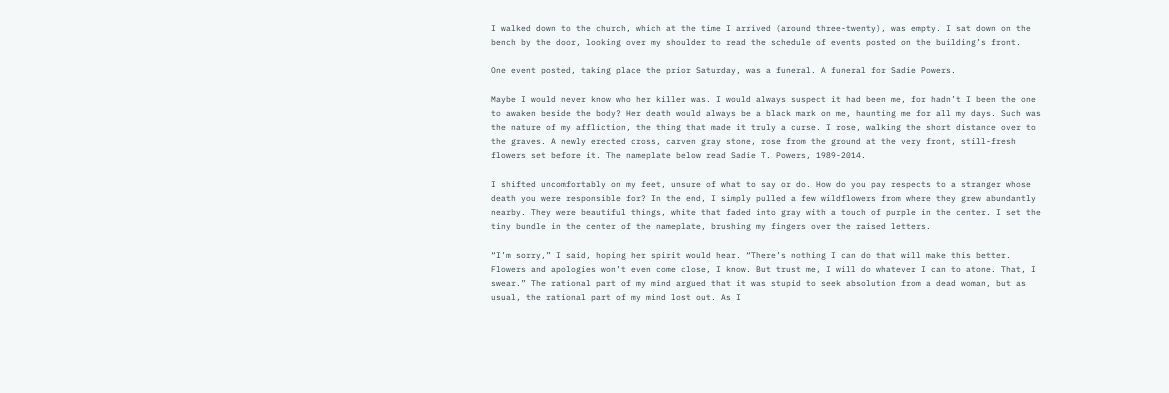I walked down to the church, which at the time I arrived (around three-twenty), was empty. I sat down on the bench by the door, looking over my shoulder to read the schedule of events posted on the building’s front.

One event posted, taking place the prior Saturday, was a funeral. A funeral for Sadie Powers.

Maybe I would never know who her killer was. I would always suspect it had been me, for hadn’t I been the one to awaken beside the body? Her death would always be a black mark on me, haunting me for all my days. Such was the nature of my affliction, the thing that made it truly a curse. I rose, walking the short distance over to the graves. A newly erected cross, carven gray stone, rose from the ground at the very front, still-fresh flowers set before it. The nameplate below read Sadie T. Powers, 1989-2014.

I shifted uncomfortably on my feet, unsure of what to say or do. How do you pay respects to a stranger whose death you were responsible for? In the end, I simply pulled a few wildflowers from where they grew abundantly nearby. They were beautiful things, white that faded into gray with a touch of purple in the center. I set the tiny bundle in the center of the nameplate, brushing my fingers over the raised letters.

“I’m sorry,” I said, hoping her spirit would hear. “There’s nothing I can do that will make this better. Flowers and apologies won’t even come close, I know. But trust me, I will do whatever I can to atone. That, I swear.” The rational part of my mind argued that it was stupid to seek absolution from a dead woman, but as usual, the rational part of my mind lost out. As I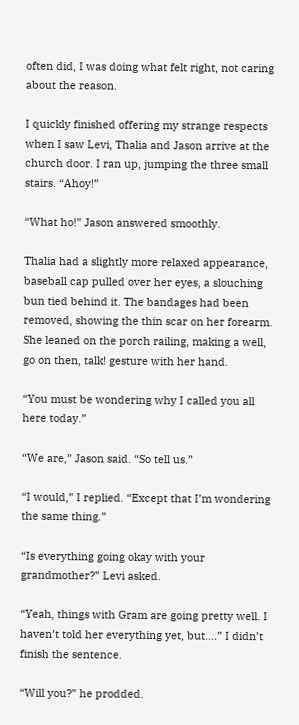often did, I was doing what felt right, not caring about the reason.

I quickly finished offering my strange respects when I saw Levi, Thalia and Jason arrive at the church door. I ran up, jumping the three small stairs. “Ahoy!”

“What ho!” Jason answered smoothly.

Thalia had a slightly more relaxed appearance, baseball cap pulled over her eyes, a slouching bun tied behind it. The bandages had been removed, showing the thin scar on her forearm. She leaned on the porch railing, making a well, go on then, talk! gesture with her hand.

“You must be wondering why I called you all here today.”

“We are,” Jason said. “So tell us.”

“I would,” I replied. “Except that I’m wondering the same thing.”

“Is everything going okay with your grandmother?” Levi asked.

“Yeah, things with Gram are going pretty well. I haven’t told her everything yet, but....” I didn’t finish the sentence.

“Will you?” he prodded.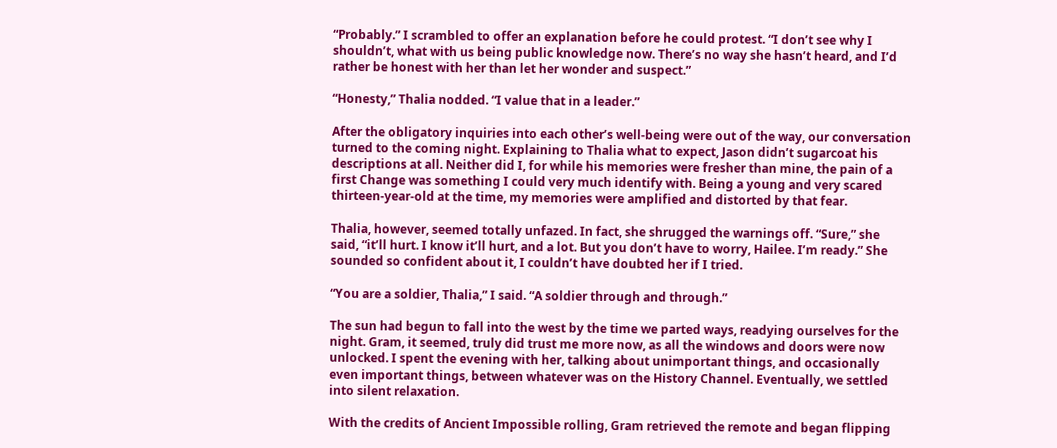“Probably.” I scrambled to offer an explanation before he could protest. “I don’t see why I shouldn’t, what with us being public knowledge now. There’s no way she hasn’t heard, and I’d rather be honest with her than let her wonder and suspect.”

“Honesty,” Thalia nodded. “I value that in a leader.”

After the obligatory inquiries into each other’s well-being were out of the way, our conversation turned to the coming night. Explaining to Thalia what to expect, Jason didn’t sugarcoat his descriptions at all. Neither did I, for while his memories were fresher than mine, the pain of a first Change was something I could very much identify with. Being a young and very scared thirteen-year-old at the time, my memories were amplified and distorted by that fear.

Thalia, however, seemed totally unfazed. In fact, she shrugged the warnings off. “Sure,” she said, “it’ll hurt. I know it’ll hurt, and a lot. But you don’t have to worry, Hailee. I’m ready.” She sounded so confident about it, I couldn’t have doubted her if I tried.

“You are a soldier, Thalia,” I said. “A soldier through and through.”

The sun had begun to fall into the west by the time we parted ways, readying ourselves for the night. Gram, it seemed, truly did trust me more now, as all the windows and doors were now unlocked. I spent the evening with her, talking about unimportant things, and occasionally even important things, between whatever was on the History Channel. Eventually, we settled into silent relaxation.

With the credits of Ancient Impossible rolling, Gram retrieved the remote and began flipping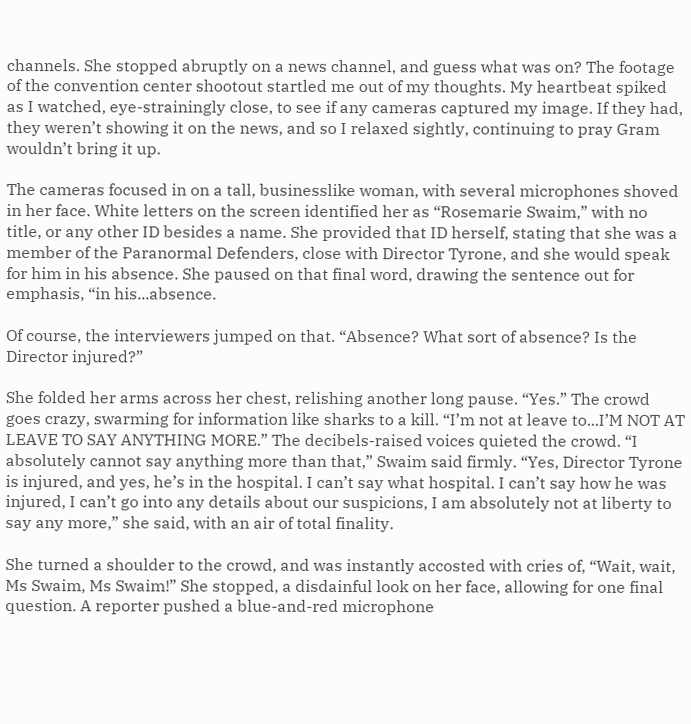channels. She stopped abruptly on a news channel, and guess what was on? The footage of the convention center shootout startled me out of my thoughts. My heartbeat spiked as I watched, eye-strainingly close, to see if any cameras captured my image. If they had, they weren’t showing it on the news, and so I relaxed sightly, continuing to pray Gram wouldn’t bring it up.

The cameras focused in on a tall, businesslike woman, with several microphones shoved in her face. White letters on the screen identified her as “Rosemarie Swaim,” with no title, or any other ID besides a name. She provided that ID herself, stating that she was a member of the Paranormal Defenders, close with Director Tyrone, and she would speak for him in his absence. She paused on that final word, drawing the sentence out for emphasis, “in his...absence.

Of course, the interviewers jumped on that. “Absence? What sort of absence? Is the Director injured?”

She folded her arms across her chest, relishing another long pause. “Yes.” The crowd goes crazy, swarming for information like sharks to a kill. “I’m not at leave to...I’M NOT AT LEAVE TO SAY ANYTHING MORE.” The decibels-raised voices quieted the crowd. “I absolutely cannot say anything more than that,” Swaim said firmly. “Yes, Director Tyrone is injured, and yes, he’s in the hospital. I can’t say what hospital. I can’t say how he was injured, I can’t go into any details about our suspicions, I am absolutely not at liberty to say any more,” she said, with an air of total finality.

She turned a shoulder to the crowd, and was instantly accosted with cries of, “Wait, wait, Ms Swaim, Ms Swaim!” She stopped, a disdainful look on her face, allowing for one final question. A reporter pushed a blue-and-red microphone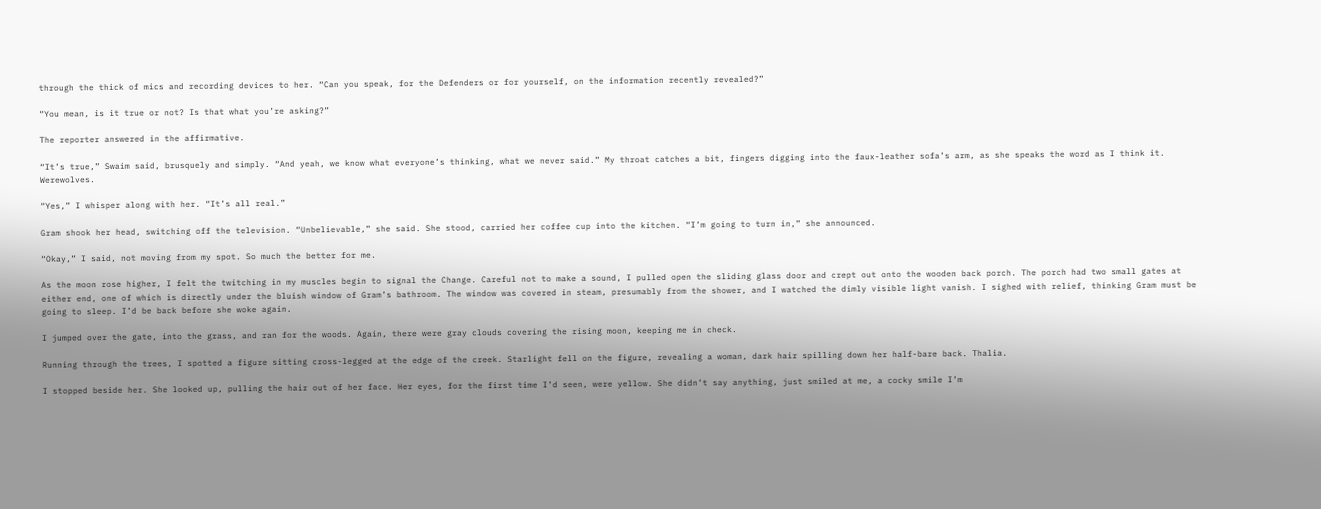through the thick of mics and recording devices to her. “Can you speak, for the Defenders or for yourself, on the information recently revealed?”

“You mean, is it true or not? Is that what you’re asking?”

The reporter answered in the affirmative.

“It’s true,” Swaim said, brusquely and simply. “And yeah, we know what everyone’s thinking, what we never said.” My throat catches a bit, fingers digging into the faux-leather sofa’s arm, as she speaks the word as I think it. Werewolves.

“Yes,” I whisper along with her. “It’s all real.”

Gram shook her head, switching off the television. “Unbelievable,” she said. She stood, carried her coffee cup into the kitchen. “I’m going to turn in,” she announced.

“Okay,” I said, not moving from my spot. So much the better for me.

As the moon rose higher, I felt the twitching in my muscles begin to signal the Change. Careful not to make a sound, I pulled open the sliding glass door and crept out onto the wooden back porch. The porch had two small gates at either end, one of which is directly under the bluish window of Gram’s bathroom. The window was covered in steam, presumably from the shower, and I watched the dimly visible light vanish. I sighed with relief, thinking Gram must be going to sleep. I’d be back before she woke again.

I jumped over the gate, into the grass, and ran for the woods. Again, there were gray clouds covering the rising moon, keeping me in check.

Running through the trees, I spotted a figure sitting cross-legged at the edge of the creek. Starlight fell on the figure, revealing a woman, dark hair spilling down her half-bare back. Thalia.

I stopped beside her. She looked up, pulling the hair out of her face. Her eyes, for the first time I’d seen, were yellow. She didn’t say anything, just smiled at me, a cocky smile I’m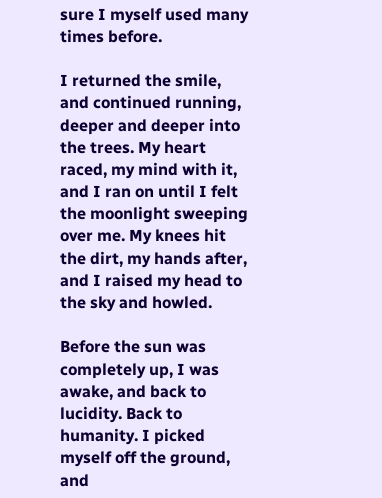sure I myself used many times before.

I returned the smile, and continued running, deeper and deeper into the trees. My heart raced, my mind with it, and I ran on until I felt the moonlight sweeping over me. My knees hit the dirt, my hands after, and I raised my head to the sky and howled.

Before the sun was completely up, I was awake, and back to lucidity. Back to humanity. I picked myself off the ground, and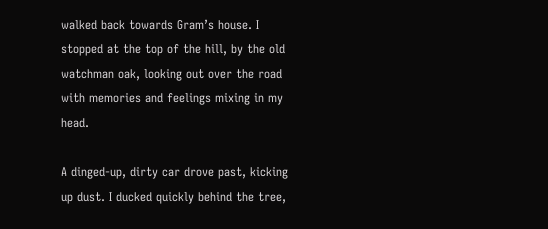walked back towards Gram’s house. I stopped at the top of the hill, by the old watchman oak, looking out over the road with memories and feelings mixing in my head.

A dinged-up, dirty car drove past, kicking up dust. I ducked quickly behind the tree,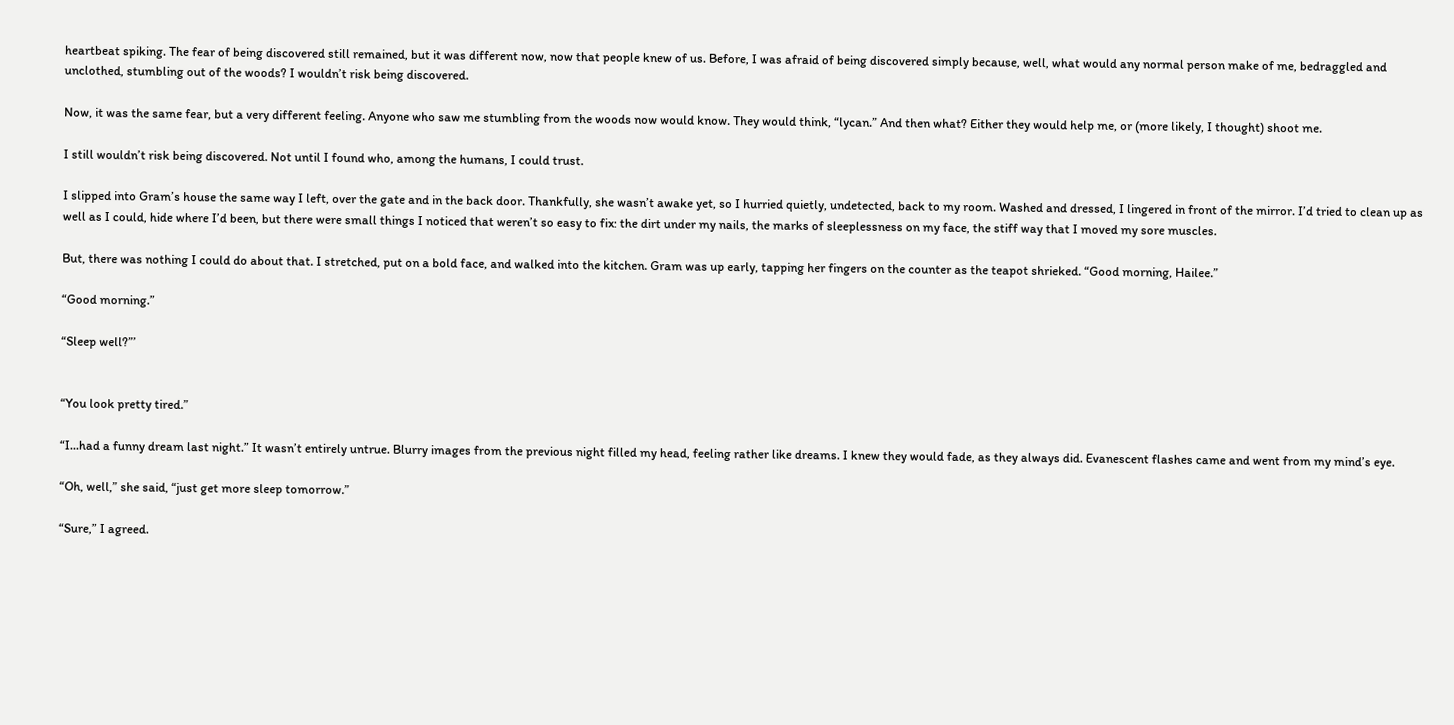heartbeat spiking. The fear of being discovered still remained, but it was different now, now that people knew of us. Before, I was afraid of being discovered simply because, well, what would any normal person make of me, bedraggled and unclothed, stumbling out of the woods? I wouldn’t risk being discovered.

Now, it was the same fear, but a very different feeling. Anyone who saw me stumbling from the woods now would know. They would think, “lycan.” And then what? Either they would help me, or (more likely, I thought) shoot me.

I still wouldn’t risk being discovered. Not until I found who, among the humans, I could trust.

I slipped into Gram’s house the same way I left, over the gate and in the back door. Thankfully, she wasn’t awake yet, so I hurried quietly, undetected, back to my room. Washed and dressed, I lingered in front of the mirror. I’d tried to clean up as well as I could, hide where I’d been, but there were small things I noticed that weren’t so easy to fix: the dirt under my nails, the marks of sleeplessness on my face, the stiff way that I moved my sore muscles.

But, there was nothing I could do about that. I stretched, put on a bold face, and walked into the kitchen. Gram was up early, tapping her fingers on the counter as the teapot shrieked. “Good morning, Hailee.”

“Good morning.”

“Sleep well?”’


“You look pretty tired.”

“I...had a funny dream last night.” It wasn’t entirely untrue. Blurry images from the previous night filled my head, feeling rather like dreams. I knew they would fade, as they always did. Evanescent flashes came and went from my mind’s eye.

“Oh, well,” she said, “just get more sleep tomorrow.”

“Sure,” I agreed.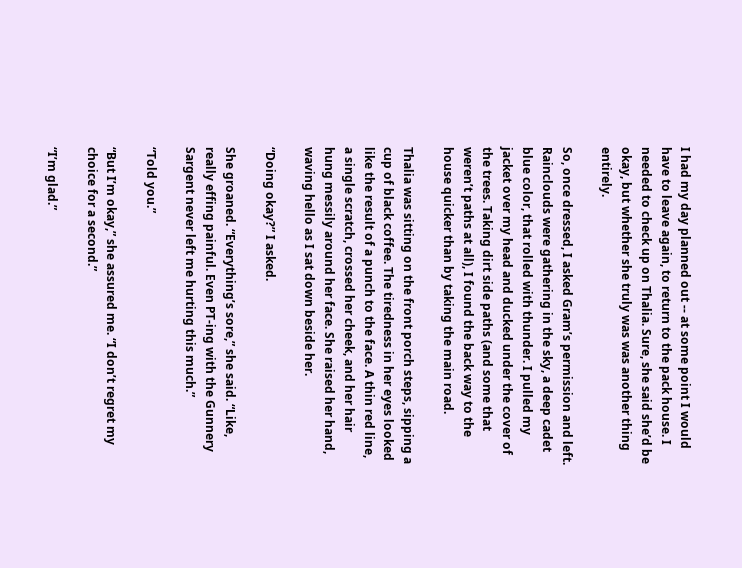I had my day planned out -- at some point I would have to leave again, to return to the pack house. I needed to check up on Thalia. Sure, she said she’d be okay, but whether she truly was was another thing entirely.

So, once dressed, I asked Gram’s permission and left. Rainclouds were gathering in the sky, a deep cadet blue color, that rolled with thunder. I pulled my jacket over my head and ducked under the cover of the trees. Taking dirt side paths (and some that weren’t paths at all), I found the back way to the house quicker than by taking the main road.

Thalia was sitting on the front porch steps, sipping a cup of black coffee. The tiredness in her eyes looked like the result of a punch to the face. A thin red line, a single scratch, crossed her cheek, and her hair hung messily around her face. She raised her hand, waving hello as I sat down beside her.

“Doing okay?” I asked.

She groaned. “Everything’s sore,” she said. “Like, really effing painful. Even PT-ing with the Gunnery Sargent never left me hurting this much.”

“Told you.”

“But I’m okay,” she assured me. “I don’t regret my choice for a second.”

“I’m glad.”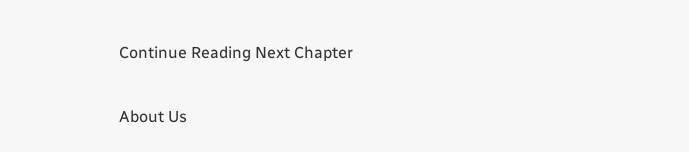Continue Reading Next Chapter

About Us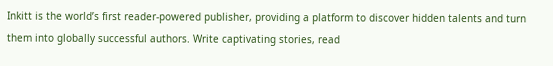Inkitt is the world’s first reader-powered publisher, providing a platform to discover hidden talents and turn them into globally successful authors. Write captivating stories, read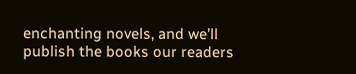enchanting novels, and we’ll publish the books our readers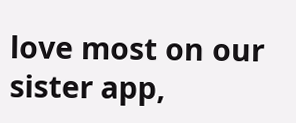love most on our sister app,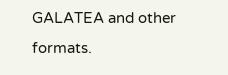GALATEA and other formats.